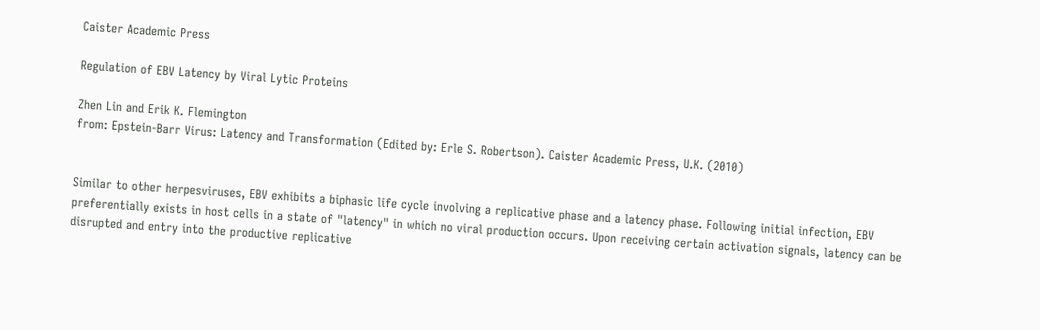Caister Academic Press

Regulation of EBV Latency by Viral Lytic Proteins

Zhen Lin and Erik K. Flemington
from: Epstein-Barr Virus: Latency and Transformation (Edited by: Erle S. Robertson). Caister Academic Press, U.K. (2010)


Similar to other herpesviruses, EBV exhibits a biphasic life cycle involving a replicative phase and a latency phase. Following initial infection, EBV preferentially exists in host cells in a state of "latency" in which no viral production occurs. Upon receiving certain activation signals, latency can be disrupted and entry into the productive replicative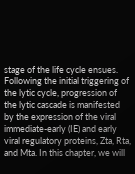stage of the life cycle ensues. Following the initial triggering of the lytic cycle, progression of the lytic cascade is manifested by the expression of the viral immediate-early (IE) and early viral regulatory proteins, Zta, Rta, and Mta. In this chapter, we will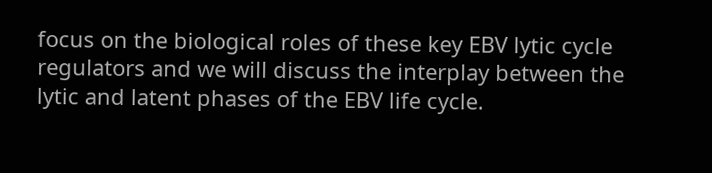focus on the biological roles of these key EBV lytic cycle regulators and we will discuss the interplay between the lytic and latent phases of the EBV life cycle.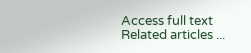Access full text
Related articles ...